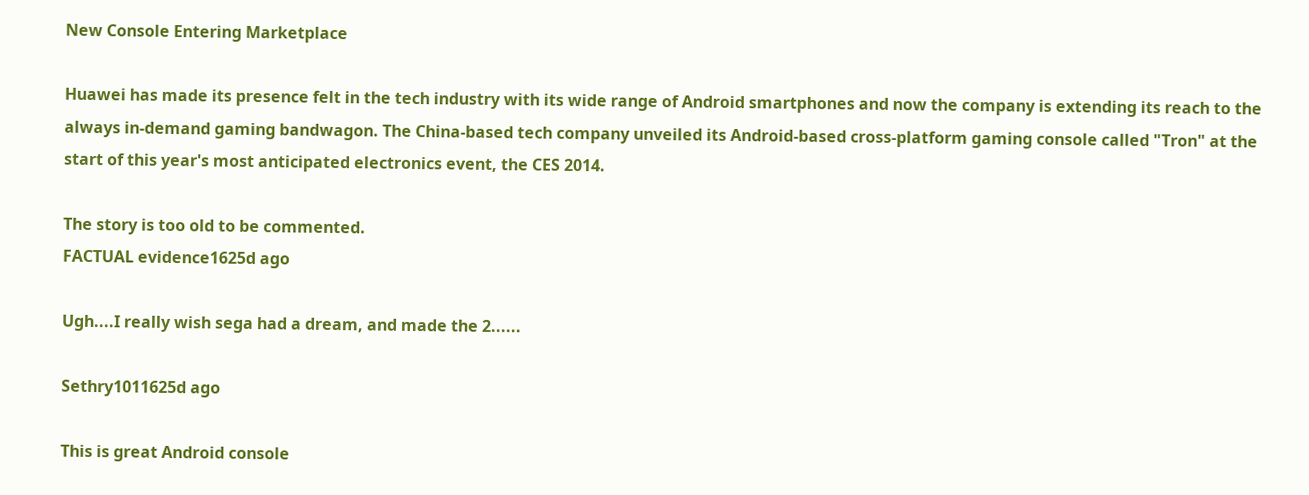New Console Entering Marketplace

Huawei has made its presence felt in the tech industry with its wide range of Android smartphones and now the company is extending its reach to the always in-demand gaming bandwagon. The China-based tech company unveiled its Android-based cross-platform gaming console called "Tron" at the start of this year's most anticipated electronics event, the CES 2014.

The story is too old to be commented.
FACTUAL evidence1625d ago

Ugh....I really wish sega had a dream, and made the 2......

Sethry1011625d ago

This is great Android console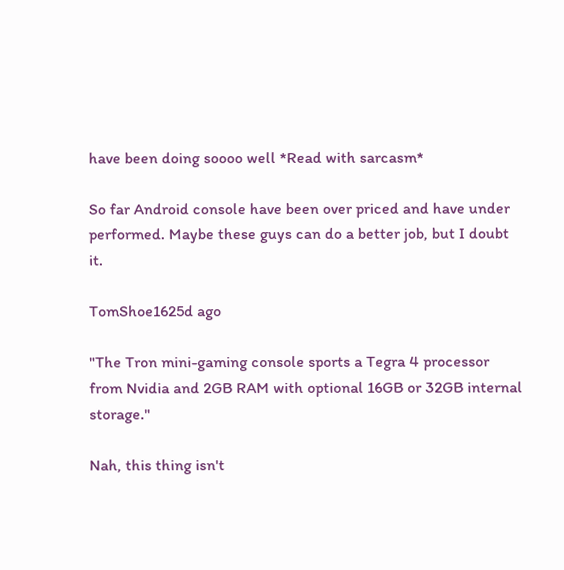have been doing soooo well *Read with sarcasm*

So far Android console have been over priced and have under performed. Maybe these guys can do a better job, but I doubt it.

TomShoe1625d ago

"The Tron mini-gaming console sports a Tegra 4 processor from Nvidia and 2GB RAM with optional 16GB or 32GB internal storage."

Nah, this thing isn't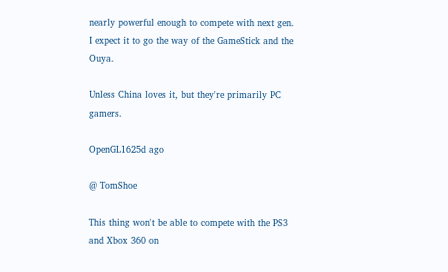nearly powerful enough to compete with next gen. I expect it to go the way of the GameStick and the Ouya.

Unless China loves it, but they're primarily PC gamers.

OpenGL1625d ago

@ TomShoe

This thing won't be able to compete with the PS3 and Xbox 360 on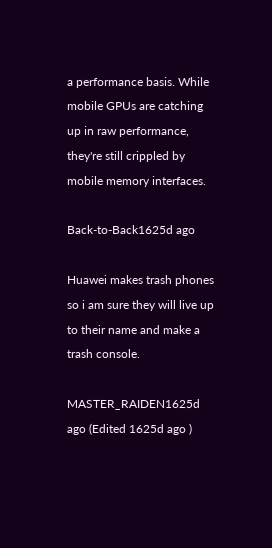a performance basis. While mobile GPUs are catching up in raw performance, they're still crippled by mobile memory interfaces.

Back-to-Back1625d ago

Huawei makes trash phones so i am sure they will live up to their name and make a trash console.

MASTER_RAIDEN1625d ago (Edited 1625d ago )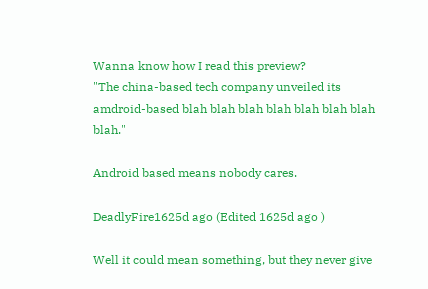Wanna know how I read this preview?
"The china-based tech company unveiled its amdroid-based blah blah blah blah blah blah blah blah."

Android based means nobody cares.

DeadlyFire1625d ago (Edited 1625d ago )

Well it could mean something, but they never give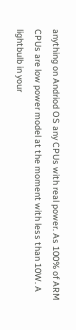anything on Andriod OS any CPUs with real power. As 100% of ARM CPUs are low power model at the moment with less than 10W. A lightbulb in your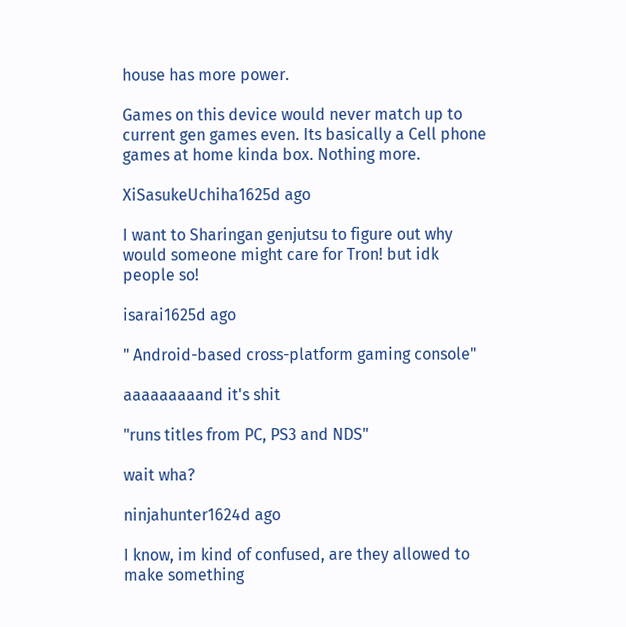house has more power.

Games on this device would never match up to current gen games even. Its basically a Cell phone games at home kinda box. Nothing more.

XiSasukeUchiha1625d ago

I want to Sharingan genjutsu to figure out why would someone might care for Tron! but idk people so!

isarai1625d ago

" Android-based cross-platform gaming console"

aaaaaaaaand it's shit

"runs titles from PC, PS3 and NDS"

wait wha?

ninjahunter1624d ago

I know, im kind of confused, are they allowed to make something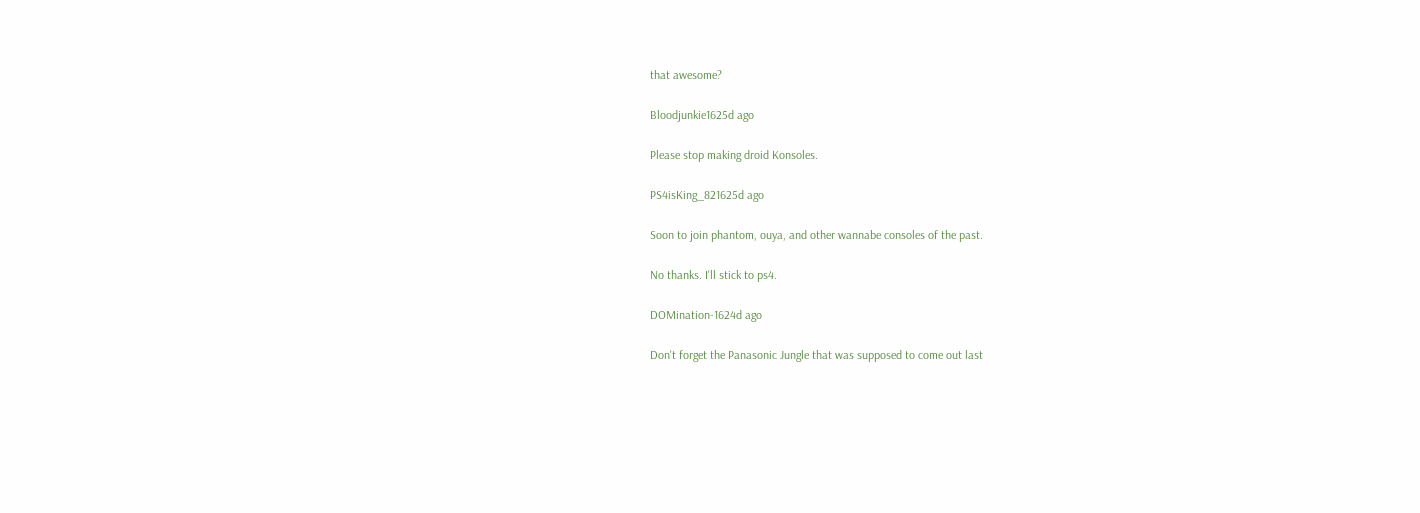that awesome?

Bloodjunkie1625d ago

Please stop making droid Konsoles.

PS4isKing_821625d ago

Soon to join phantom, ouya, and other wannabe consoles of the past.

No thanks. I'll stick to ps4.

DOMination-1624d ago

Don't forget the Panasonic Jungle that was supposed to come out last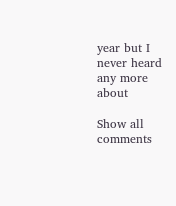year but I never heard any more about

Show all comments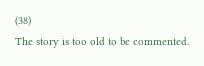(38)
The story is too old to be commented.